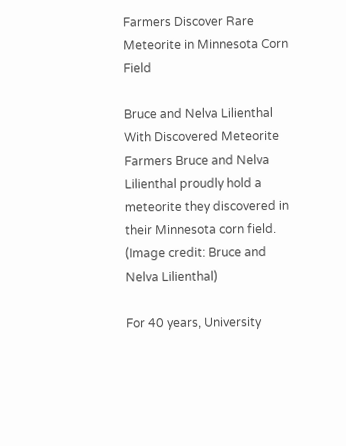Farmers Discover Rare Meteorite in Minnesota Corn Field

Bruce and Nelva Lilienthal With Discovered Meteorite
Farmers Bruce and Nelva Lilienthal proudly hold a meteorite they discovered in their Minnesota corn field. (Image credit: Bruce and Nelva Lilienthal)

For 40 years, University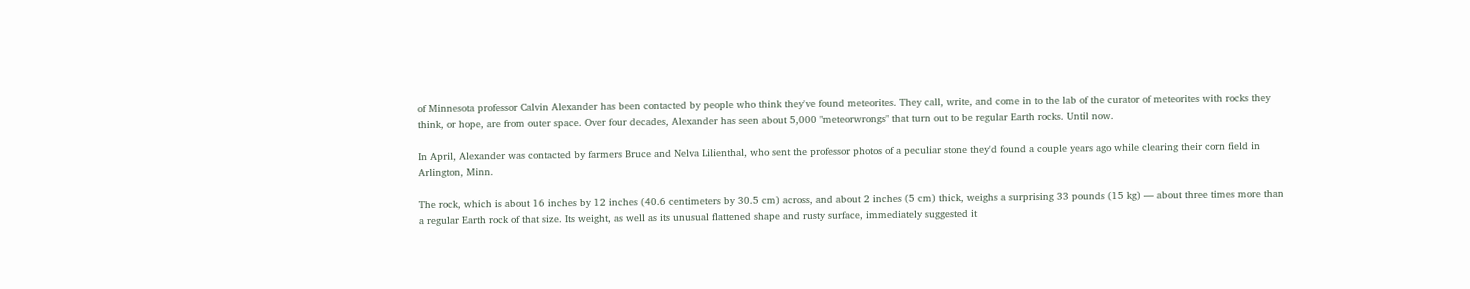of Minnesota professor Calvin Alexander has been contacted by people who think they've found meteorites. They call, write, and come in to the lab of the curator of meteorites with rocks they think, or hope, are from outer space. Over four decades, Alexander has seen about 5,000 "meteorwrongs" that turn out to be regular Earth rocks. Until now.

In April, Alexander was contacted by farmers Bruce and Nelva Lilienthal, who sent the professor photos of a peculiar stone they'd found a couple years ago while clearing their corn field in Arlington, Minn.

The rock, which is about 16 inches by 12 inches (40.6 centimeters by 30.5 cm) across, and about 2 inches (5 cm) thick, weighs a surprising 33 pounds (15 kg) — about three times more than a regular Earth rock of that size. Its weight, as well as its unusual flattened shape and rusty surface, immediately suggested it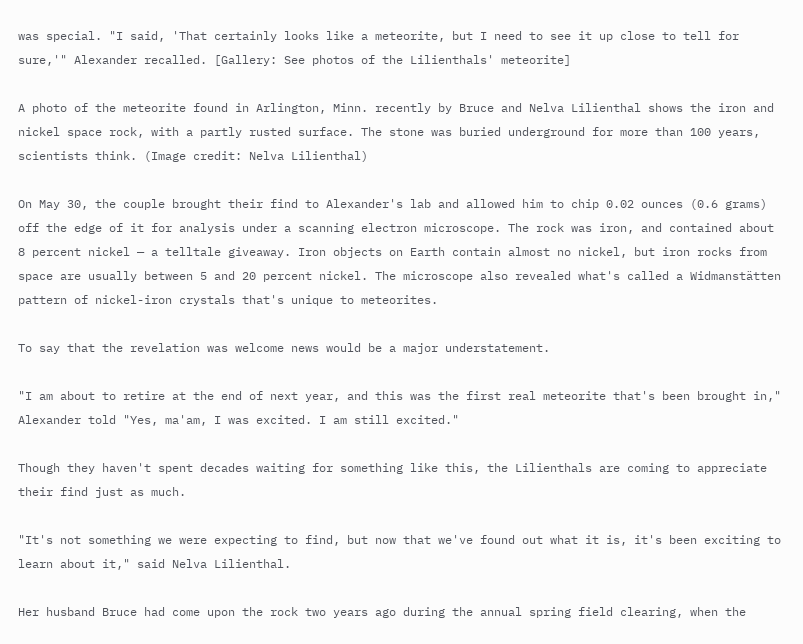was special. "I said, 'That certainly looks like a meteorite, but I need to see it up close to tell for sure,'" Alexander recalled. [Gallery: See photos of the Lilienthals' meteorite]

A photo of the meteorite found in Arlington, Minn. recently by Bruce and Nelva Lilienthal shows the iron and nickel space rock, with a partly rusted surface. The stone was buried underground for more than 100 years, scientists think. (Image credit: Nelva Lilienthal)

On May 30, the couple brought their find to Alexander's lab and allowed him to chip 0.02 ounces (0.6 grams) off the edge of it for analysis under a scanning electron microscope. The rock was iron, and contained about 8 percent nickel — a telltale giveaway. Iron objects on Earth contain almost no nickel, but iron rocks from space are usually between 5 and 20 percent nickel. The microscope also revealed what's called a Widmanstätten pattern of nickel-iron crystals that's unique to meteorites.

To say that the revelation was welcome news would be a major understatement.

"I am about to retire at the end of next year, and this was the first real meteorite that's been brought in," Alexander told "Yes, ma'am, I was excited. I am still excited."

Though they haven't spent decades waiting for something like this, the Lilienthals are coming to appreciate their find just as much.

"It's not something we were expecting to find, but now that we've found out what it is, it's been exciting to learn about it," said Nelva Lilienthal.

Her husband Bruce had come upon the rock two years ago during the annual spring field clearing, when the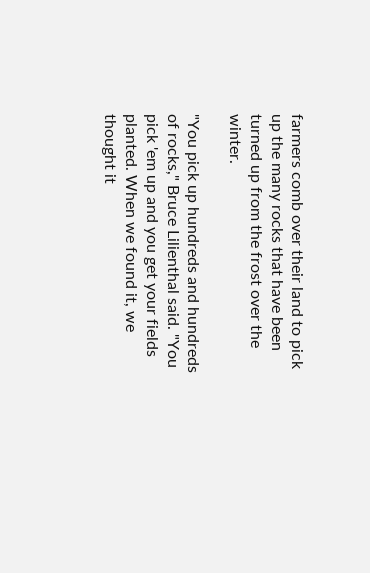farmers comb over their land to pick up the many rocks that have been turned up from the frost over the winter.

"You pick up hundreds and hundreds of rocks," Bruce Lilienthal said. "You pick 'em up and you get your fields planted. When we found it, we thought it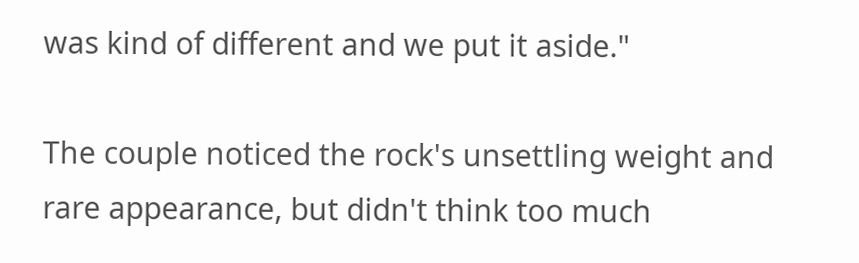was kind of different and we put it aside."

The couple noticed the rock's unsettling weight and rare appearance, but didn't think too much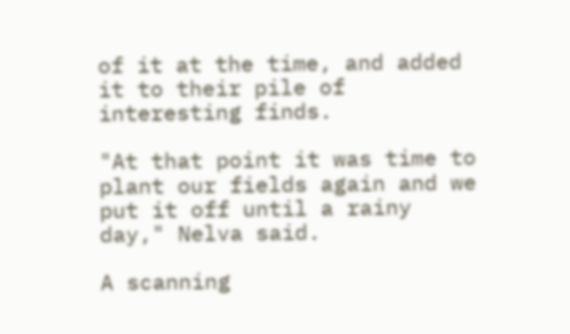of it at the time, and added it to their pile of interesting finds.

"At that point it was time to plant our fields again and we put it off until a rainy day," Nelva said.

A scanning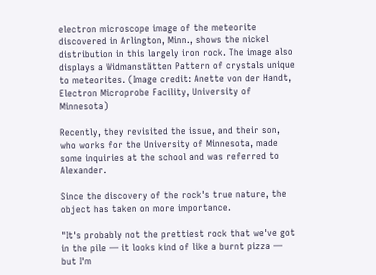electron microscope image of the meteorite discovered in Arlington, Minn., shows the nickel distribution in this largely iron rock. The image also displays a Widmanstätten Pattern of crystals unique to meteorites. (Image credit: Anette von der Handt, Electron Microprobe Facility, University of Minnesota)

Recently, they revisited the issue, and their son, who works for the University of Minnesota, made some inquiries at the school and was referred to Alexander.

Since the discovery of the rock's true nature, the object has taken on more importance.

"It's probably not the prettiest rock that we've got in the pile — it looks kind of like a burnt pizza — but I'm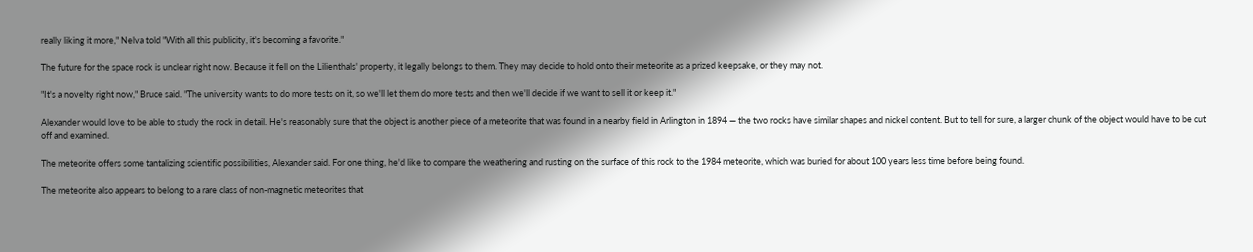really liking it more," Nelva told "With all this publicity, it's becoming a favorite."

The future for the space rock is unclear right now. Because it fell on the Lilienthals' property, it legally belongs to them. They may decide to hold onto their meteorite as a prized keepsake, or they may not.

"It's a novelty right now," Bruce said. "The university wants to do more tests on it, so we'll let them do more tests and then we'll decide if we want to sell it or keep it."

Alexander would love to be able to study the rock in detail. He's reasonably sure that the object is another piece of a meteorite that was found in a nearby field in Arlington in 1894 — the two rocks have similar shapes and nickel content. But to tell for sure, a larger chunk of the object would have to be cut off and examined.

The meteorite offers some tantalizing scientific possibilities, Alexander said. For one thing, he'd like to compare the weathering and rusting on the surface of this rock to the 1984 meteorite, which was buried for about 100 years less time before being found.

The meteorite also appears to belong to a rare class of non-magnetic meteorites that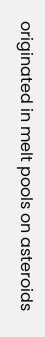originated in melt pools on asteroids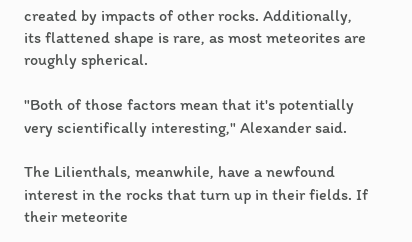created by impacts of other rocks. Additionally, its flattened shape is rare, as most meteorites are roughly spherical.

"Both of those factors mean that it's potentially very scientifically interesting," Alexander said.

The Lilienthals, meanwhile, have a newfound interest in the rocks that turn up in their fields. If their meteorite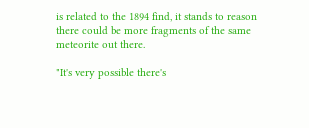is related to the 1894 find, it stands to reason there could be more fragments of the same meteorite out there.

"It's very possible there's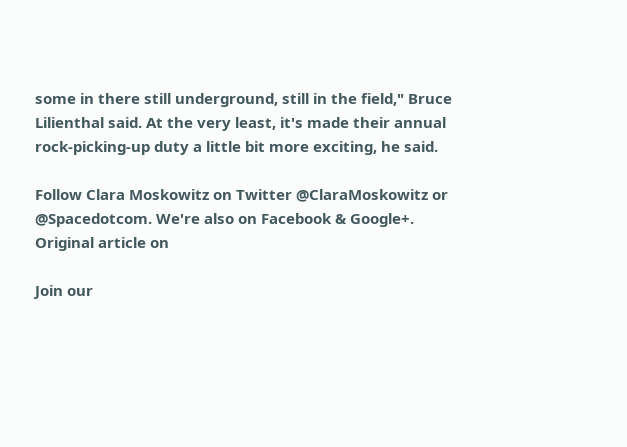some in there still underground, still in the field," Bruce Lilienthal said. At the very least, it's made their annual rock-picking-up duty a little bit more exciting, he said.

Follow Clara Moskowitz on Twitter @ClaraMoskowitz or @Spacedotcom. We're also on Facebook & Google+. Original article on

Join our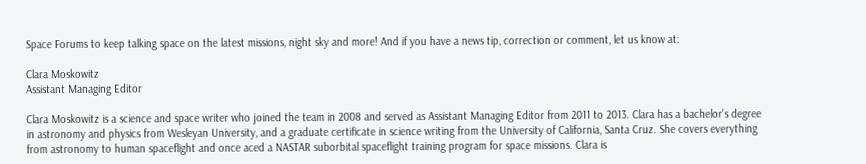Space Forums to keep talking space on the latest missions, night sky and more! And if you have a news tip, correction or comment, let us know at:

Clara Moskowitz
Assistant Managing Editor

Clara Moskowitz is a science and space writer who joined the team in 2008 and served as Assistant Managing Editor from 2011 to 2013. Clara has a bachelor's degree in astronomy and physics from Wesleyan University, and a graduate certificate in science writing from the University of California, Santa Cruz. She covers everything from astronomy to human spaceflight and once aced a NASTAR suborbital spaceflight training program for space missions. Clara is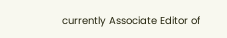currently Associate Editor of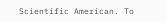Scientific American. To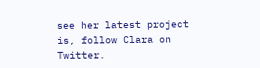see her latest project is, follow Clara on Twitter.